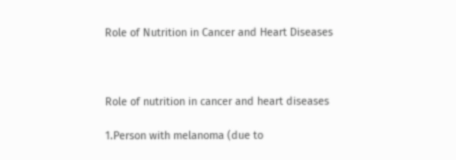Role of Nutrition in Cancer and Heart Diseases



Role of nutrition in cancer and heart diseases

1.Person with melanoma (due to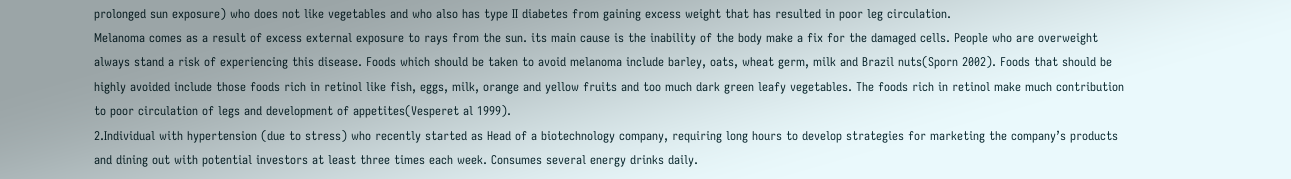prolonged sun exposure) who does not like vegetables and who also has type II diabetes from gaining excess weight that has resulted in poor leg circulation.
Melanoma comes as a result of excess external exposure to rays from the sun. its main cause is the inability of the body make a fix for the damaged cells. People who are overweight always stand a risk of experiencing this disease. Foods which should be taken to avoid melanoma include barley, oats, wheat germ, milk and Brazil nuts(Sporn 2002). Foods that should be highly avoided include those foods rich in retinol like fish, eggs, milk, orange and yellow fruits and too much dark green leafy vegetables. The foods rich in retinol make much contribution to poor circulation of legs and development of appetites(Vesperet al 1999).
2.Individual with hypertension (due to stress) who recently started as Head of a biotechnology company, requiring long hours to develop strategies for marketing the company’s products and dining out with potential investors at least three times each week. Consumes several energy drinks daily.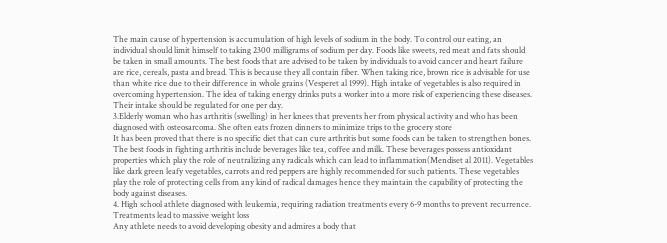The main cause of hypertension is accumulation of high levels of sodium in the body. To control our eating, an individual should limit himself to taking 2300 milligrams of sodium per day. Foods like sweets, red meat and fats should be taken in small amounts. The best foods that are advised to be taken by individuals to avoid cancer and heart failure are rice, cereals, pasta and bread. This is because they all contain fiber. When taking rice, brown rice is advisable for use than white rice due to their difference in whole grains (Vesperet al 1999). High intake of vegetables is also required in overcoming hypertension. The idea of taking energy drinks puts a worker into a more risk of experiencing these diseases. Their intake should be regulated for one per day.
3.Elderly woman who has arthritis (swelling) in her knees that prevents her from physical activity and who has been diagnosed with osteosarcoma. She often eats frozen dinners to minimize trips to the grocery store
It has been proved that there is no specific diet that can cure arthritis but some foods can be taken to strengthen bones. The best foods in fighting arthritis include beverages like tea, coffee and milk. These beverages possess antioxidant properties which play the role of neutralizing any radicals which can lead to inflammation(Mendiset al 2011). Vegetables like dark green leafy vegetables, carrots and red peppers are highly recommended for such patients. These vegetables play the role of protecting cells from any kind of radical damages hence they maintain the capability of protecting the body against diseases.
4. High school athlete diagnosed with leukemia, requiring radiation treatments every 6-9 months to prevent recurrence. Treatments lead to massive weight loss
Any athlete needs to avoid developing obesity and admires a body that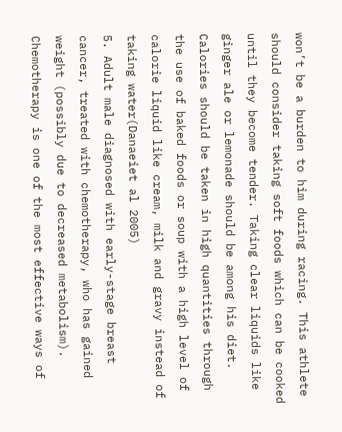won’t be a burden to him during racing. This athlete should consider taking soft foods which can be cooked until they become tender. Taking clear liquids like ginger ale or lemonade should be among his diet. Calories should be taken in high quantities through the use of baked foods or soup with a high level of calorie liquid like cream, milk and gravy instead of taking water(Danaeiet al 2005)
5. Adult male diagnosed with early-stage breast cancer, treated with chemotherapy, who has gained weight (possibly due to decreased metabolism).
Chemotherapy is one of the most effective ways of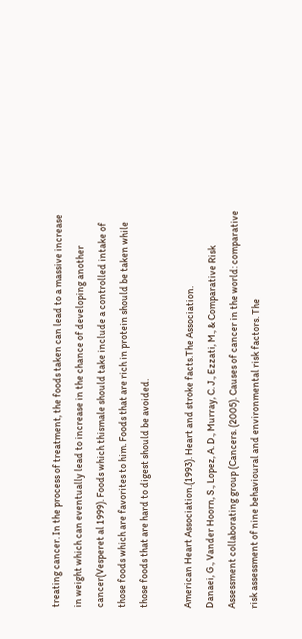treating cancer. In the process of treatment, the foods taken can lead to a massive increase in weight which can eventually lead to increase in the chance of developing another cancer(Vesperet al 1999). Foods which thismale should take include a controlled intake of those foods which are favorites to him. Foods that are rich in protein should be taken while those foods that are hard to digest should be avoided.

American Heart Association.(1993). Heart and stroke facts.The Association.
Danaei, G., Vander Hoorn, S., Lopez, A. D., Murray, C. J., Ezzati, M., & Comparative Risk Assessment collaborating group (Cancers. (2005). Causes of cancer in the world: comparative risk assessment of nine behavioural and environmental risk factors. The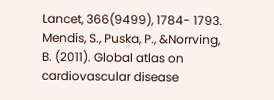Lancet, 366(9499), 1784- 1793.
Mendis, S., Puska, P., &Norrving, B. (2011). Global atlas on cardiovascular disease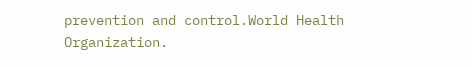prevention and control.World Health Organization.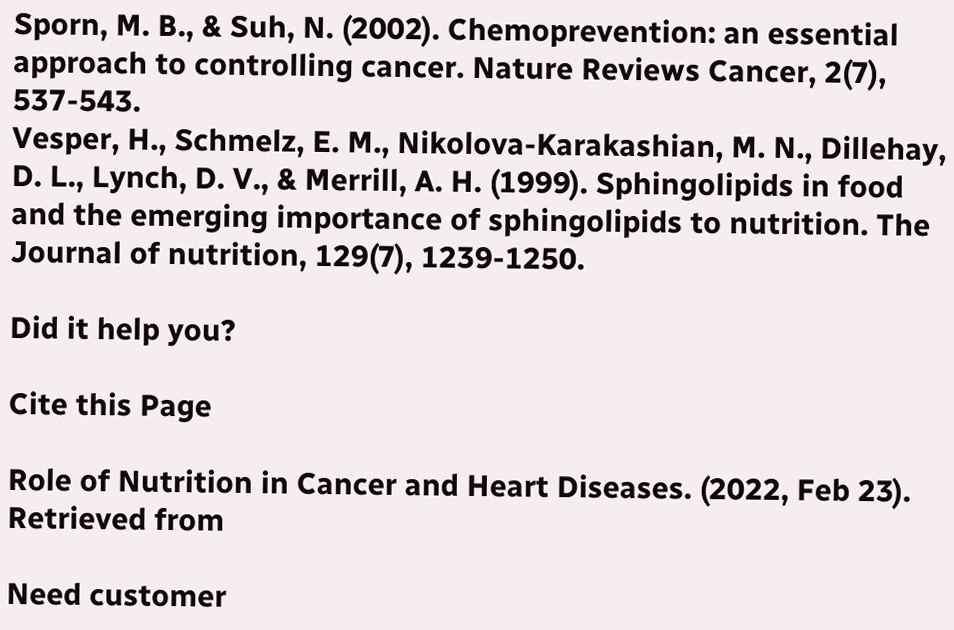Sporn, M. B., & Suh, N. (2002). Chemoprevention: an essential approach to controlling cancer. Nature Reviews Cancer, 2(7), 537-543.
Vesper, H., Schmelz, E. M., Nikolova-Karakashian, M. N., Dillehay, D. L., Lynch, D. V., & Merrill, A. H. (1999). Sphingolipids in food and the emerging importance of sphingolipids to nutrition. The Journal of nutrition, 129(7), 1239-1250.

Did it help you?

Cite this Page

Role of Nutrition in Cancer and Heart Diseases. (2022, Feb 23). Retrieved from

Need customer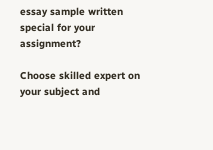essay sample written special for your assignment?

Choose skilled expert on your subject and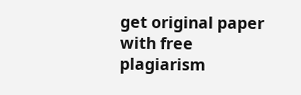get original paper with free plagiarism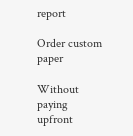report

Order custom paper

Without paying upfront